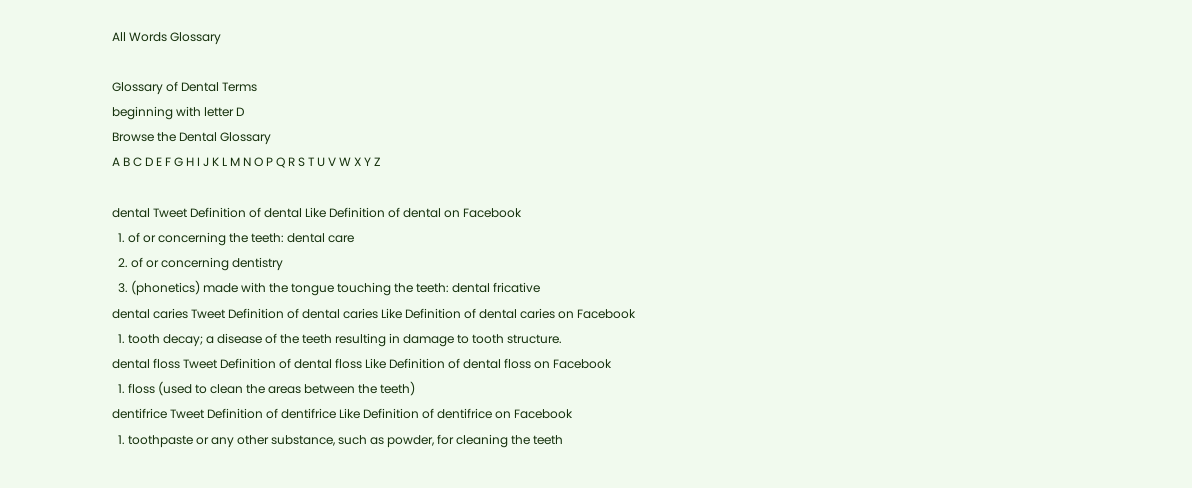All Words Glossary

Glossary of Dental Terms
beginning with letter D
Browse the Dental Glossary
A B C D E F G H I J K L M N O P Q R S T U V W X Y Z

dental Tweet Definition of dental Like Definition of dental on Facebook
  1. of or concerning the teeth: dental care
  2. of or concerning dentistry
  3. (phonetics) made with the tongue touching the teeth: dental fricative
dental caries Tweet Definition of dental caries Like Definition of dental caries on Facebook
  1. tooth decay; a disease of the teeth resulting in damage to tooth structure.
dental floss Tweet Definition of dental floss Like Definition of dental floss on Facebook
  1. floss (used to clean the areas between the teeth)
dentifrice Tweet Definition of dentifrice Like Definition of dentifrice on Facebook
  1. toothpaste or any other substance, such as powder, for cleaning the teeth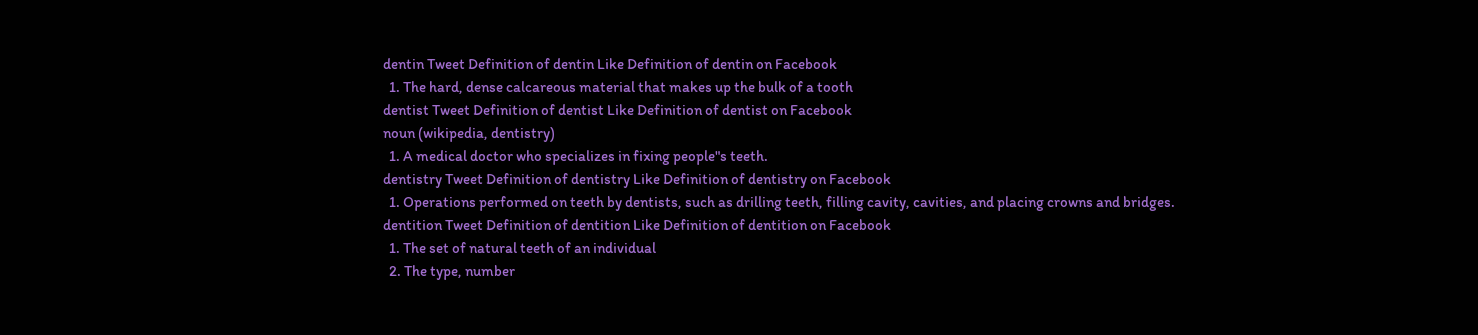dentin Tweet Definition of dentin Like Definition of dentin on Facebook
  1. The hard, dense calcareous material that makes up the bulk of a tooth
dentist Tweet Definition of dentist Like Definition of dentist on Facebook
noun (wikipedia, dentistry)
  1. A medical doctor who specializes in fixing people"s teeth.
dentistry Tweet Definition of dentistry Like Definition of dentistry on Facebook
  1. Operations performed on teeth by dentists, such as drilling teeth, filling cavity, cavities, and placing crowns and bridges.
dentition Tweet Definition of dentition Like Definition of dentition on Facebook
  1. The set of natural teeth of an individual
  2. The type, number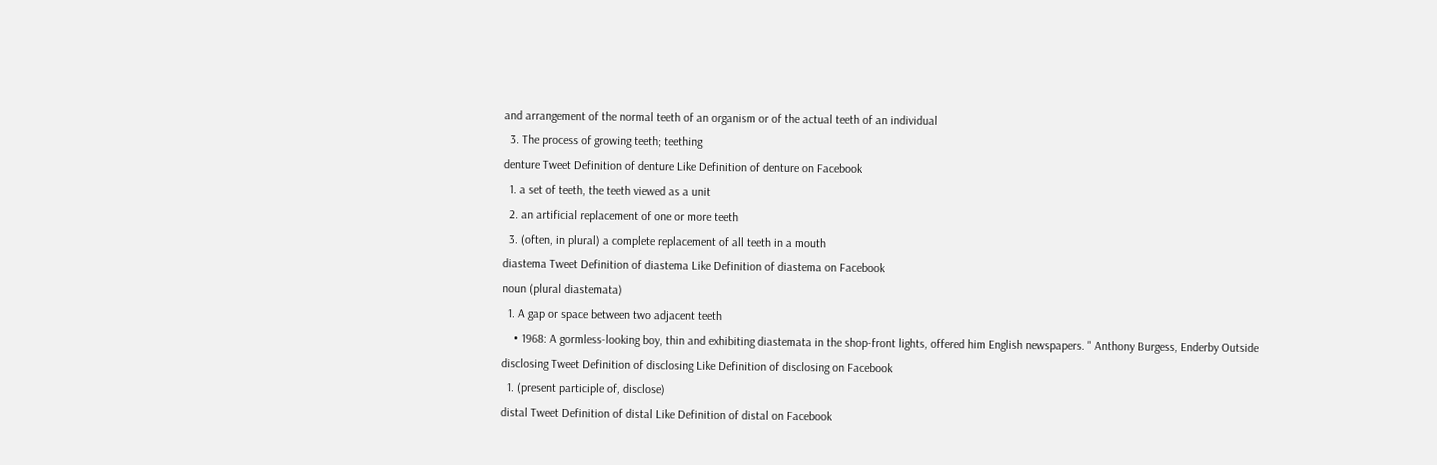and arrangement of the normal teeth of an organism or of the actual teeth of an individual
  3. The process of growing teeth; teething
denture Tweet Definition of denture Like Definition of denture on Facebook
  1. a set of teeth, the teeth viewed as a unit
  2. an artificial replacement of one or more teeth
  3. (often, in plural) a complete replacement of all teeth in a mouth
diastema Tweet Definition of diastema Like Definition of diastema on Facebook
noun (plural diastemata)
  1. A gap or space between two adjacent teeth
    • 1968: A gormless-looking boy, thin and exhibiting diastemata in the shop-front lights, offered him English newspapers. " Anthony Burgess, Enderby Outside
disclosing Tweet Definition of disclosing Like Definition of disclosing on Facebook
  1. (present participle of, disclose)
distal Tweet Definition of distal Like Definition of distal on Facebook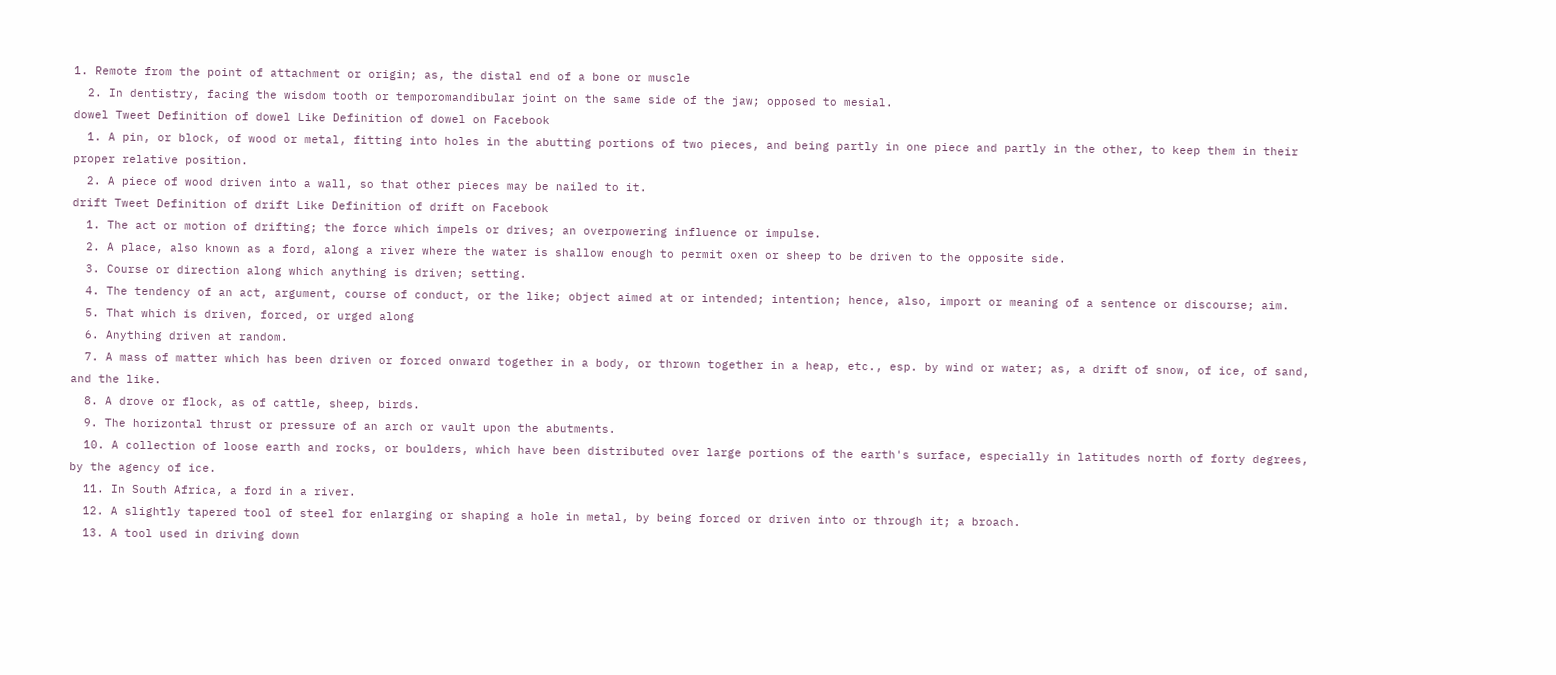1. Remote from the point of attachment or origin; as, the distal end of a bone or muscle
  2. In dentistry, facing the wisdom tooth or temporomandibular joint on the same side of the jaw; opposed to mesial.
dowel Tweet Definition of dowel Like Definition of dowel on Facebook
  1. A pin, or block, of wood or metal, fitting into holes in the abutting portions of two pieces, and being partly in one piece and partly in the other, to keep them in their proper relative position.
  2. A piece of wood driven into a wall, so that other pieces may be nailed to it.
drift Tweet Definition of drift Like Definition of drift on Facebook
  1. The act or motion of drifting; the force which impels or drives; an overpowering influence or impulse.
  2. A place, also known as a ford, along a river where the water is shallow enough to permit oxen or sheep to be driven to the opposite side.
  3. Course or direction along which anything is driven; setting.
  4. The tendency of an act, argument, course of conduct, or the like; object aimed at or intended; intention; hence, also, import or meaning of a sentence or discourse; aim.
  5. That which is driven, forced, or urged along
  6. Anything driven at random.
  7. A mass of matter which has been driven or forced onward together in a body, or thrown together in a heap, etc., esp. by wind or water; as, a drift of snow, of ice, of sand, and the like.
  8. A drove or flock, as of cattle, sheep, birds.
  9. The horizontal thrust or pressure of an arch or vault upon the abutments.
  10. A collection of loose earth and rocks, or boulders, which have been distributed over large portions of the earth's surface, especially in latitudes north of forty degrees, by the agency of ice.
  11. In South Africa, a ford in a river.
  12. A slightly tapered tool of steel for enlarging or shaping a hole in metal, by being forced or driven into or through it; a broach.
  13. A tool used in driving down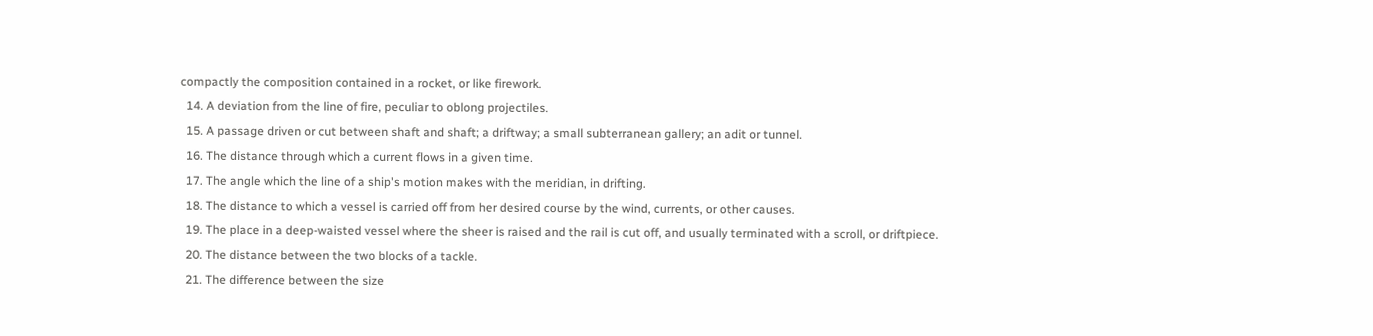compactly the composition contained in a rocket, or like firework.
  14. A deviation from the line of fire, peculiar to oblong projectiles.
  15. A passage driven or cut between shaft and shaft; a driftway; a small subterranean gallery; an adit or tunnel.
  16. The distance through which a current flows in a given time.
  17. The angle which the line of a ship's motion makes with the meridian, in drifting.
  18. The distance to which a vessel is carried off from her desired course by the wind, currents, or other causes.
  19. The place in a deep-waisted vessel where the sheer is raised and the rail is cut off, and usually terminated with a scroll, or driftpiece.
  20. The distance between the two blocks of a tackle.
  21. The difference between the size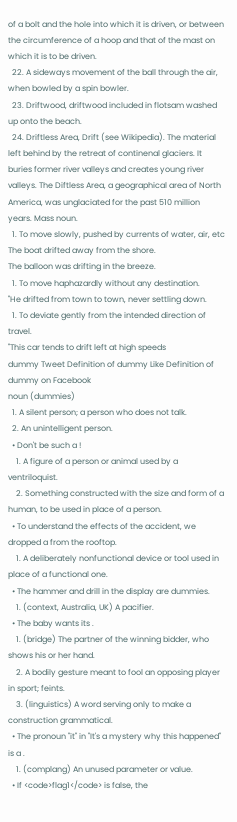of a bolt and the hole into which it is driven, or between the circumference of a hoop and that of the mast on which it is to be driven.
  22. A sideways movement of the ball through the air, when bowled by a spin bowler.
  23. Driftwood, driftwood included in flotsam washed up onto the beach.
  24. Driftless Area, Drift (see Wikipedia). The material left behind by the retreat of continenal glaciers. It buries former river valleys and creates young river valleys. The Diftless Area, a geographical area of North America, was unglaciated for the past 510 million years. Mass noun.
  1. To move slowly, pushed by currents of water, air, etc
The boat drifted away from the shore.
The balloon was drifting in the breeze.
  1. To move haphazardly without any destination.
''He drifted from town to town, never settling down.
  1. To deviate gently from the intended direction of travel.
''This car tends to drift left at high speeds
dummy Tweet Definition of dummy Like Definition of dummy on Facebook
noun (dummies)
  1. A silent person; a person who does not talk.
  2. An unintelligent person.
  • Don't be such a !
    1. A figure of a person or animal used by a ventriloquist.
    2. Something constructed with the size and form of a human, to be used in place of a person.
  • To understand the effects of the accident, we dropped a from the rooftop.
    1. A deliberately nonfunctional device or tool used in place of a functional one.
  • The hammer and drill in the display are dummies.
    1. (context, Australia, UK) A pacifier.
  • The baby wants its .
    1. (bridge) The partner of the winning bidder, who shows his or her hand.
    2. A bodily gesture meant to fool an opposing player in sport; feints.
    3. (linguistics) A word serving only to make a construction grammatical.
  • The pronoun "it" in "It's a mystery why this happened" is a .
    1. (complang) An unused parameter or value.
  • If <code>flag1</code> is false, the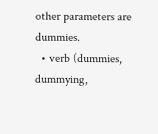other parameters are dummies.
  • verb (dummies, dummying,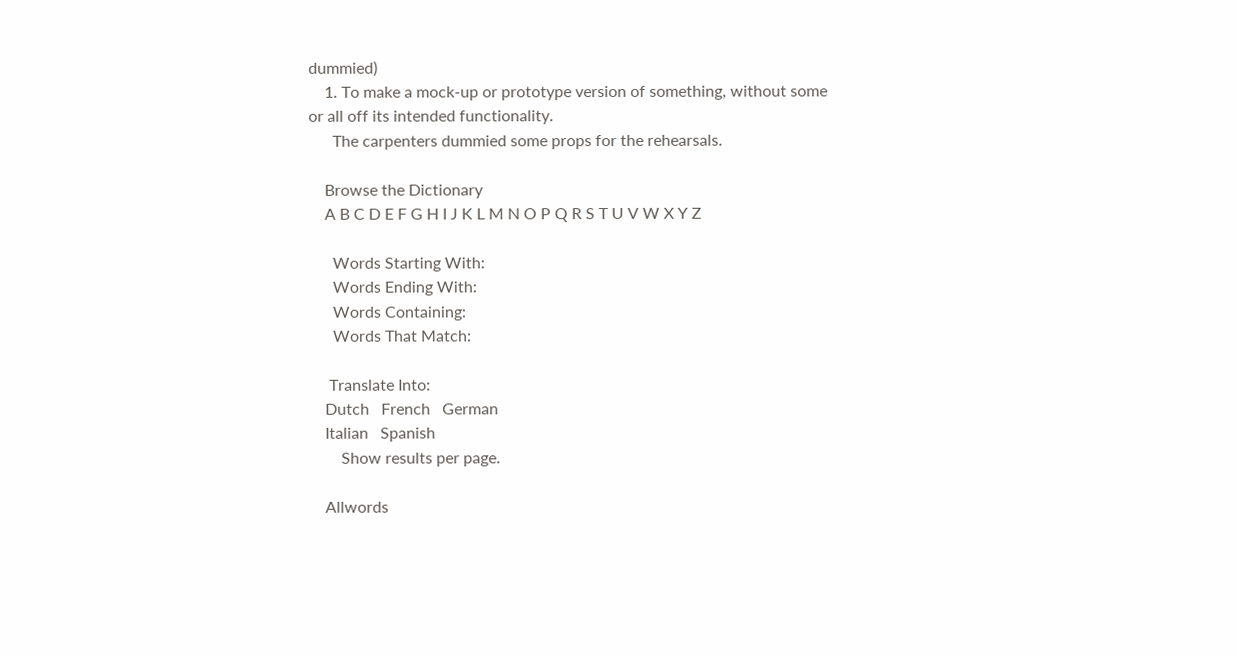dummied)
    1. To make a mock-up or prototype version of something, without some or all off its intended functionality.
      The carpenters dummied some props for the rehearsals.

    Browse the Dictionary
    A B C D E F G H I J K L M N O P Q R S T U V W X Y Z

      Words Starting With:
      Words Ending With:
      Words Containing:
      Words That Match:

     Translate Into:
    Dutch   French   German
    Italian   Spanish
        Show results per page.

    Allwords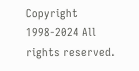Copyright 1998-2024 All rights reserved.